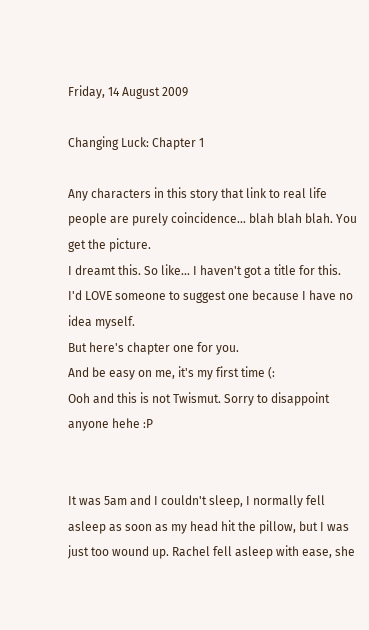Friday, 14 August 2009

Changing Luck: Chapter 1

Any characters in this story that link to real life people are purely coincidence... blah blah blah. You get the picture.
I dreamt this. So like... I haven't got a title for this. I'd LOVE someone to suggest one because I have no idea myself.
But here's chapter one for you.
And be easy on me, it's my first time (:
Ooh and this is not Twismut. Sorry to disappoint anyone hehe :P


It was 5am and I couldn't sleep, I normally fell asleep as soon as my head hit the pillow, but I was just too wound up. Rachel fell asleep with ease, she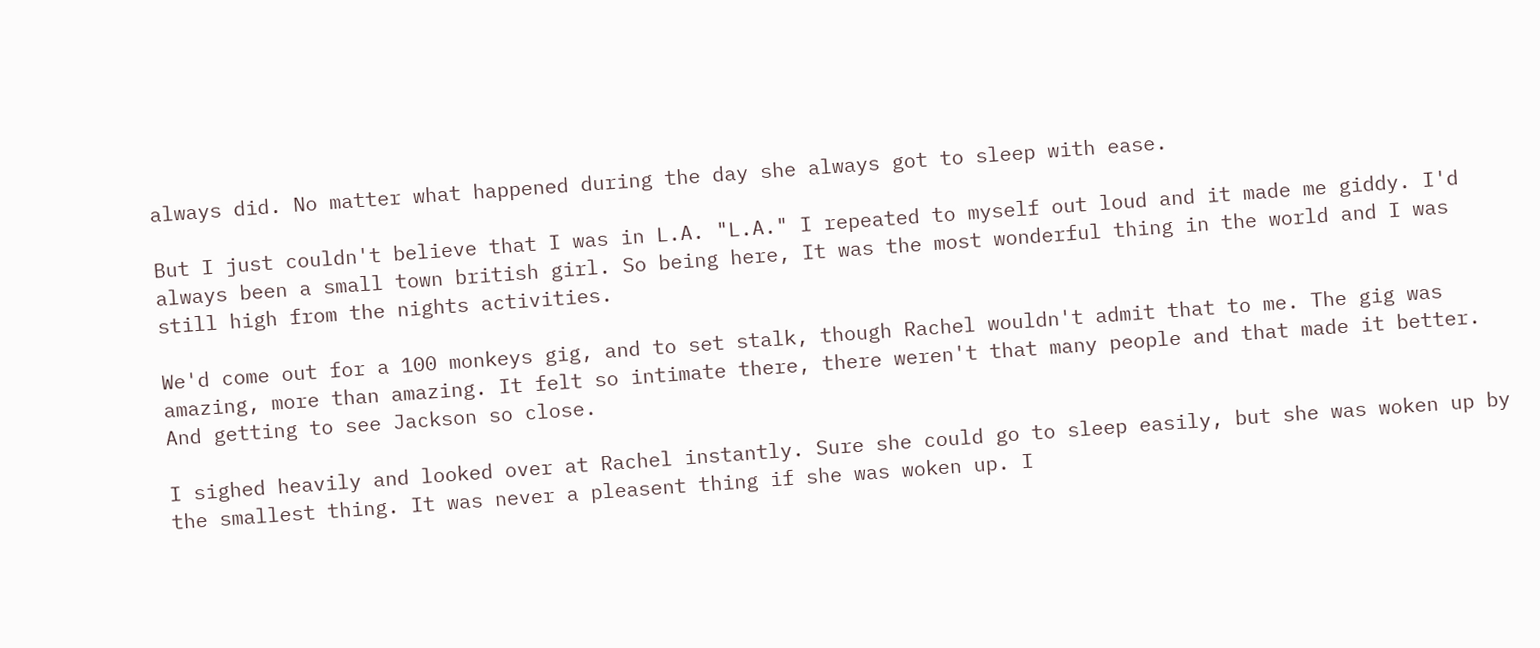always did. No matter what happened during the day she always got to sleep with ease.

But I just couldn't believe that I was in L.A. "L.A." I repeated to myself out loud and it made me giddy. I'd always been a small town british girl. So being here, It was the most wonderful thing in the world and I was still high from the nights activities.

We'd come out for a 100 monkeys gig, and to set stalk, though Rachel wouldn't admit that to me. The gig was amazing, more than amazing. It felt so intimate there, there weren't that many people and that made it better. And getting to see Jackson so close.

I sighed heavily and looked over at Rachel instantly. Sure she could go to sleep easily, but she was woken up by the smallest thing. It was never a pleasent thing if she was woken up. I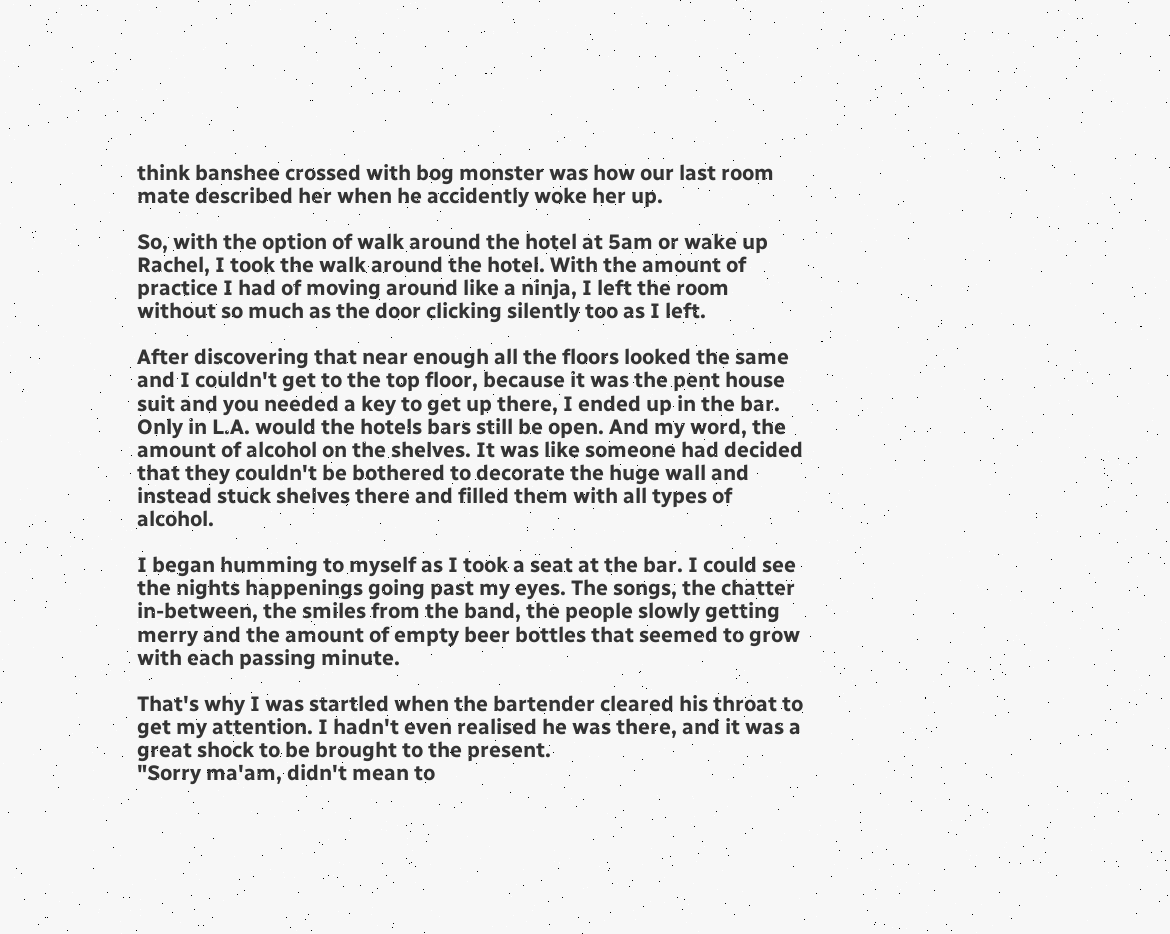think banshee crossed with bog monster was how our last room mate described her when he accidently woke her up.

So, with the option of walk around the hotel at 5am or wake up Rachel, I took the walk around the hotel. With the amount of practice I had of moving around like a ninja, I left the room without so much as the door clicking silently too as I left.

After discovering that near enough all the floors looked the same and I couldn't get to the top floor, because it was the pent house suit and you needed a key to get up there, I ended up in the bar. Only in L.A. would the hotels bars still be open. And my word, the amount of alcohol on the shelves. It was like someone had decided that they couldn't be bothered to decorate the huge wall and instead stuck shelves there and filled them with all types of alcohol.

I began humming to myself as I took a seat at the bar. I could see the nights happenings going past my eyes. The songs, the chatter in-between, the smiles from the band, the people slowly getting merry and the amount of empty beer bottles that seemed to grow with each passing minute.

That's why I was startled when the bartender cleared his throat to get my attention. I hadn't even realised he was there, and it was a great shock to be brought to the present.
"Sorry ma'am, didn't mean to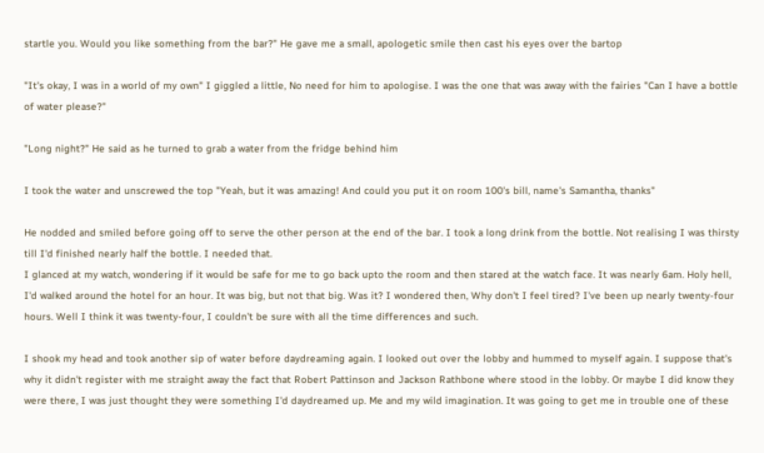startle you. Would you like something from the bar?" He gave me a small, apologetic smile then cast his eyes over the bartop

"It's okay, I was in a world of my own" I giggled a little, No need for him to apologise. I was the one that was away with the fairies "Can I have a bottle of water please?"

"Long night?" He said as he turned to grab a water from the fridge behind him

I took the water and unscrewed the top "Yeah, but it was amazing! And could you put it on room 100's bill, name's Samantha, thanks"

He nodded and smiled before going off to serve the other person at the end of the bar. I took a long drink from the bottle. Not realising I was thirsty till I'd finished nearly half the bottle. I needed that.
I glanced at my watch, wondering if it would be safe for me to go back upto the room and then stared at the watch face. It was nearly 6am. Holy hell, I'd walked around the hotel for an hour. It was big, but not that big. Was it? I wondered then, Why don't I feel tired? I've been up nearly twenty-four hours. Well I think it was twenty-four, I couldn't be sure with all the time differences and such.

I shook my head and took another sip of water before daydreaming again. I looked out over the lobby and hummed to myself again. I suppose that's why it didn't register with me straight away the fact that Robert Pattinson and Jackson Rathbone where stood in the lobby. Or maybe I did know they were there, I was just thought they were something I'd daydreamed up. Me and my wild imagination. It was going to get me in trouble one of these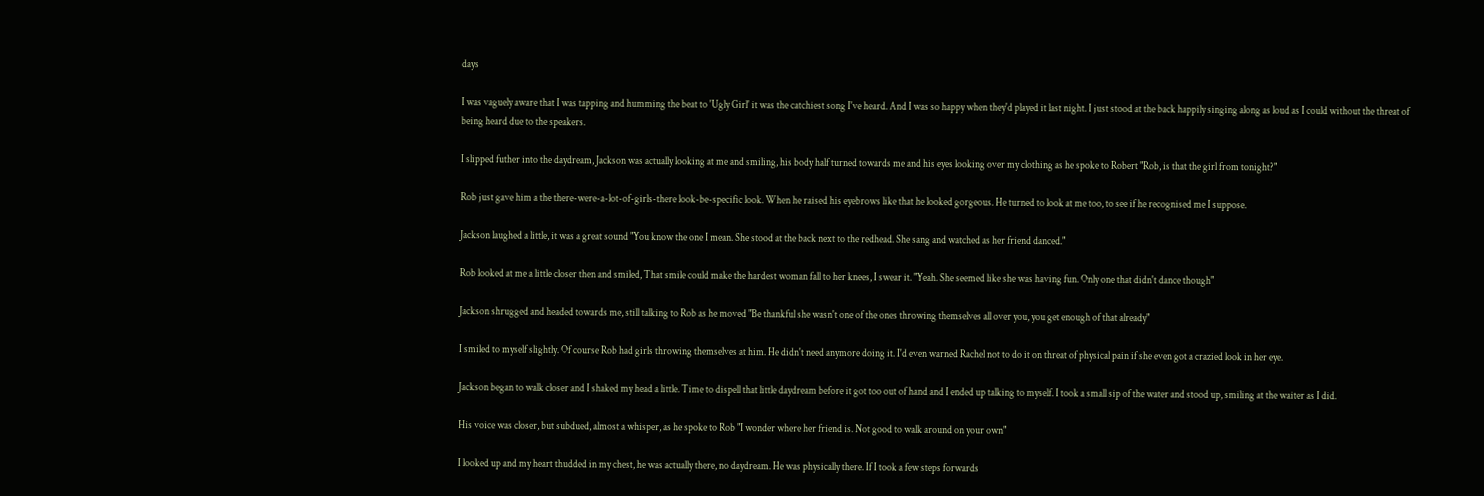days

I was vaguely aware that I was tapping and humming the beat to 'Ugly Girl' it was the catchiest song I've heard. And I was so happy when they'd played it last night. I just stood at the back happily singing along as loud as I could without the threat of being heard due to the speakers.

I slipped futher into the daydream, Jackson was actually looking at me and smiling, his body half turned towards me and his eyes looking over my clothing as he spoke to Robert "Rob, is that the girl from tonight?"

Rob just gave him a the there-were-a-lot-of-girls-there look-be-specific look. When he raised his eyebrows like that he looked gorgeous. He turned to look at me too, to see if he recognised me I suppose.

Jackson laughed a little, it was a great sound "You know the one I mean. She stood at the back next to the redhead. She sang and watched as her friend danced."

Rob looked at me a little closer then and smiled, That smile could make the hardest woman fall to her knees, I swear it. "Yeah. She seemed like she was having fun. Only one that didn't dance though"

Jackson shrugged and headed towards me, still talking to Rob as he moved "Be thankful she wasn't one of the ones throwing themselves all over you, you get enough of that already"

I smiled to myself slightly. Of course Rob had girls throwing themselves at him. He didn't need anymore doing it. I'd even warned Rachel not to do it on threat of physical pain if she even got a crazied look in her eye.

Jackson began to walk closer and I shaked my head a little. Time to dispell that little daydream before it got too out of hand and I ended up talking to myself. I took a small sip of the water and stood up, smiling at the waiter as I did.

His voice was closer, but subdued, almost a whisper, as he spoke to Rob "I wonder where her friend is. Not good to walk around on your own"

I looked up and my heart thudded in my chest, he was actually there, no daydream. He was physically there. If I took a few steps forwards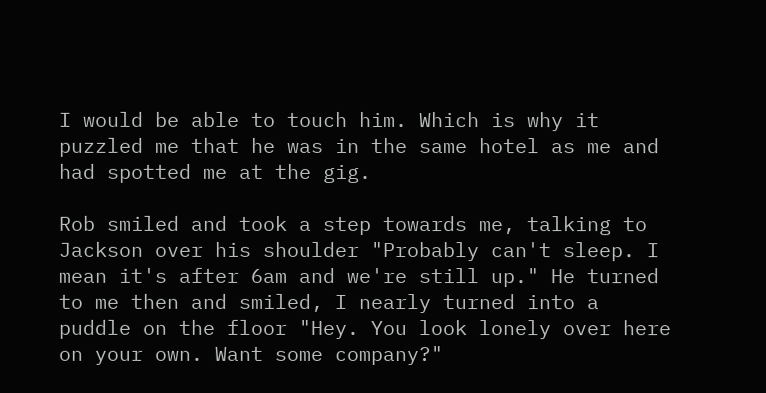I would be able to touch him. Which is why it puzzled me that he was in the same hotel as me and had spotted me at the gig.

Rob smiled and took a step towards me, talking to Jackson over his shoulder "Probably can't sleep. I mean it's after 6am and we're still up." He turned to me then and smiled, I nearly turned into a puddle on the floor "Hey. You look lonely over here on your own. Want some company?"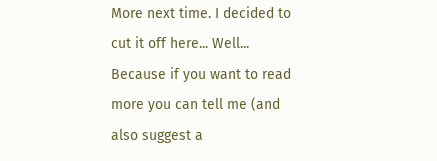More next time. I decided to cut it off here... Well... Because if you want to read more you can tell me (and also suggest a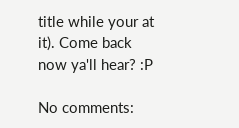title while your at it). Come back now ya'll hear? :P

No comments: